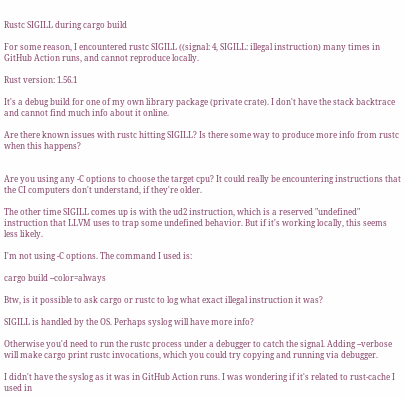Rustc SIGILL during cargo build

For some reason, I encountered rustc SIGILL ((signal: 4, SIGILL: illegal instruction) many times in GitHub Action runs, and cannot reproduce locally.

Rust version: 1.56.1

It's a debug build for one of my own library package (private crate). I don't have the stack backtrace and cannot find much info about it online.

Are there known issues with rustc hitting SIGILL? Is there some way to produce more info from rustc when this happens?


Are you using any -C options to choose the target cpu? It could really be encountering instructions that the CI computers don't understand, if they're older.

The other time SIGILL comes up is with the ud2 instruction, which is a reserved "undefined" instruction that LLVM uses to trap some undefined behavior. But if it's working locally, this seems less likely.

I'm not using -C options. The command I used is:

cargo build --color=always

Btw, is it possible to ask cargo or rustc to log what exact illegal instruction it was?

SIGILL is handled by the OS. Perhaps syslog will have more info?

Otherwise you'd need to run the rustc process under a debugger to catch the signal. Adding --verbose will make cargo print rustc invocations, which you could try copying and running via debugger.

I didn't have the syslog as it was in GitHub Action runs. I was wondering if it's related to rust-cache I used in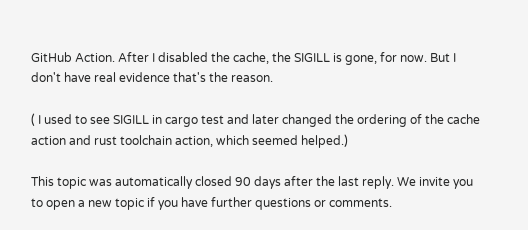GitHub Action. After I disabled the cache, the SIGILL is gone, for now. But I don't have real evidence that's the reason.

( I used to see SIGILL in cargo test and later changed the ordering of the cache action and rust toolchain action, which seemed helped.)

This topic was automatically closed 90 days after the last reply. We invite you to open a new topic if you have further questions or comments.